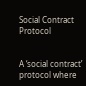Social Contract Protocol


A ‘social contract’ protocol where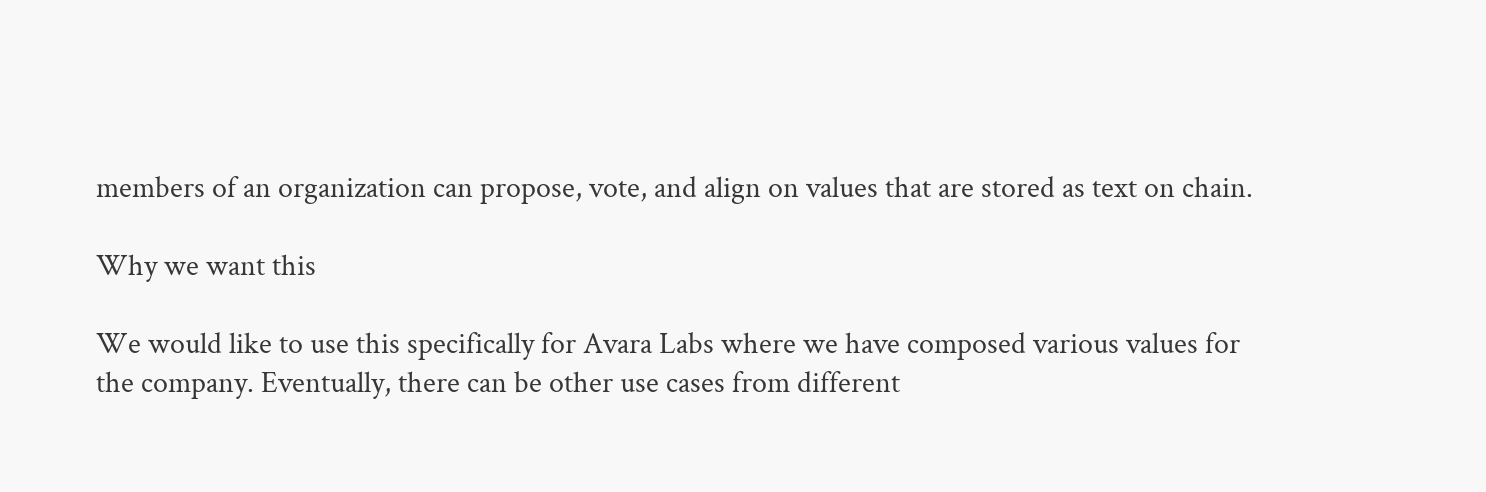members of an organization can propose, vote, and align on values that are stored as text on chain.

Why we want this

We would like to use this specifically for Avara Labs where we have composed various values for the company. Eventually, there can be other use cases from different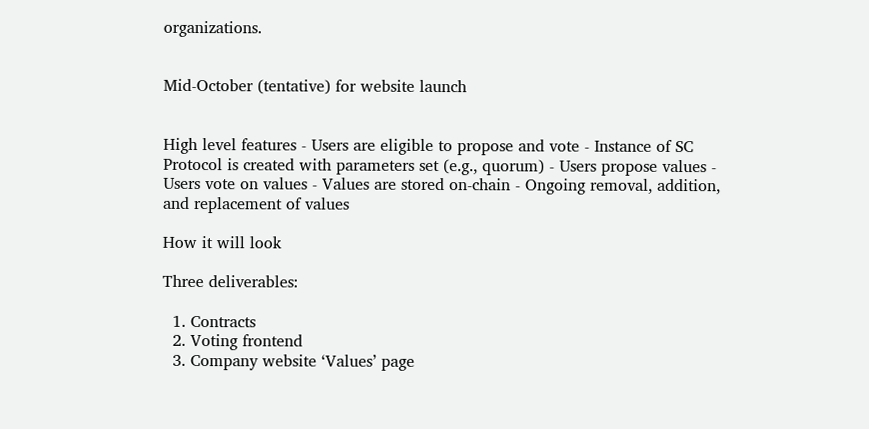organizations.


Mid-October (tentative) for website launch


High level features - Users are eligible to propose and vote - Instance of SC Protocol is created with parameters set (e.g., quorum) - Users propose values - Users vote on values - Values are stored on-chain - Ongoing removal, addition, and replacement of values

How it will look

Three deliverables:

  1. Contracts
  2. Voting frontend
  3. Company website ‘Values’ page